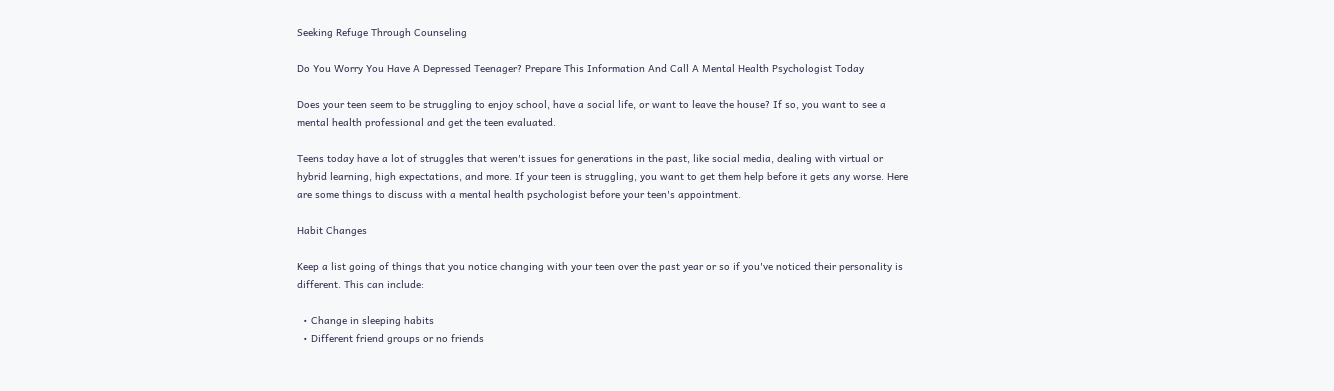Seeking Refuge Through Counseling

Do You Worry You Have A Depressed Teenager? Prepare This Information And Call A Mental Health Psychologist Today

Does your teen seem to be struggling to enjoy school, have a social life, or want to leave the house? If so, you want to see a mental health professional and get the teen evaluated.

Teens today have a lot of struggles that weren't issues for generations in the past, like social media, dealing with virtual or hybrid learning, high expectations, and more. If your teen is struggling, you want to get them help before it gets any worse. Here are some things to discuss with a mental health psychologist before your teen's appointment.

Habit Changes

Keep a list going of things that you notice changing with your teen over the past year or so if you've noticed their personality is different. This can include:

  • Change in sleeping habits
  • Different friend groups or no friends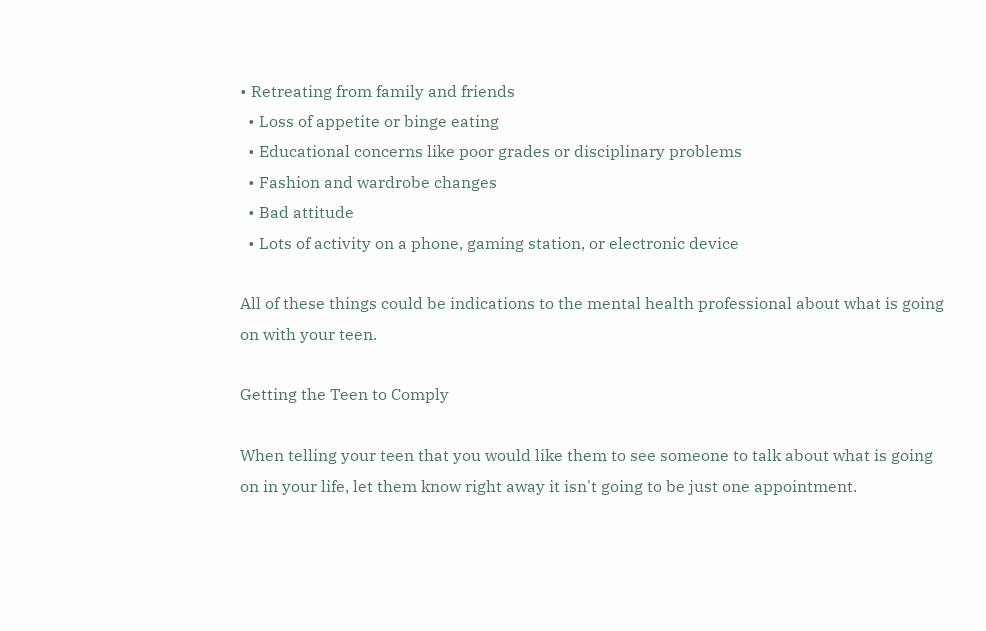• Retreating from family and friends
  • Loss of appetite or binge eating
  • Educational concerns like poor grades or disciplinary problems
  • Fashion and wardrobe changes
  • Bad attitude
  • Lots of activity on a phone, gaming station, or electronic device

All of these things could be indications to the mental health professional about what is going on with your teen.

Getting the Teen to Comply

When telling your teen that you would like them to see someone to talk about what is going on in your life, let them know right away it isn't going to be just one appointment.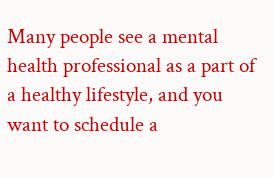Many people see a mental health professional as a part of a healthy lifestyle, and you want to schedule a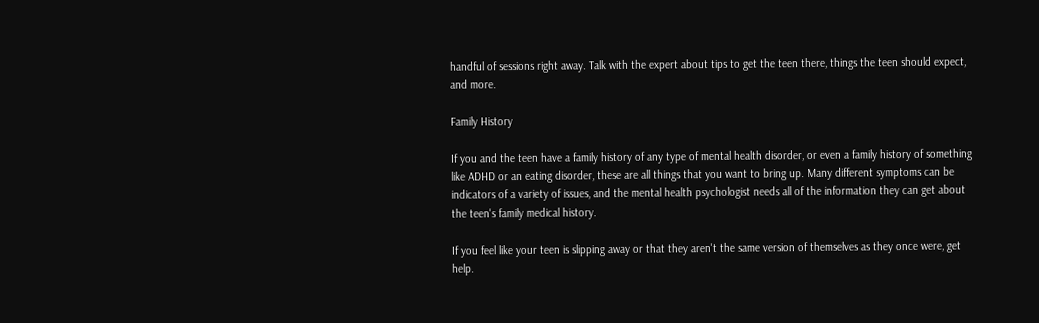handful of sessions right away. Talk with the expert about tips to get the teen there, things the teen should expect, and more.

Family History

If you and the teen have a family history of any type of mental health disorder, or even a family history of something like ADHD or an eating disorder, these are all things that you want to bring up. Many different symptoms can be indicators of a variety of issues, and the mental health psychologist needs all of the information they can get about the teen's family medical history.

If you feel like your teen is slipping away or that they aren't the same version of themselves as they once were, get help.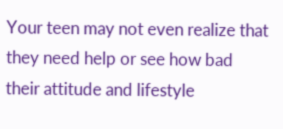Your teen may not even realize that they need help or see how bad their attitude and lifestyle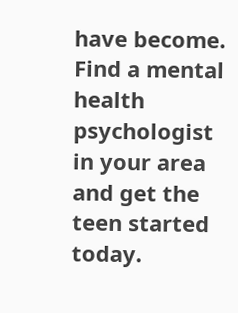have become. Find a mental health psychologist in your area and get the teen started today.